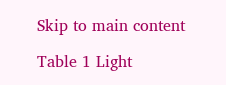Skip to main content

Table 1 Light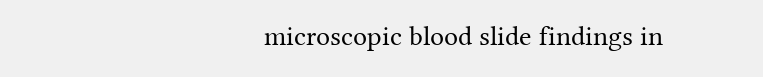microscopic blood slide findings in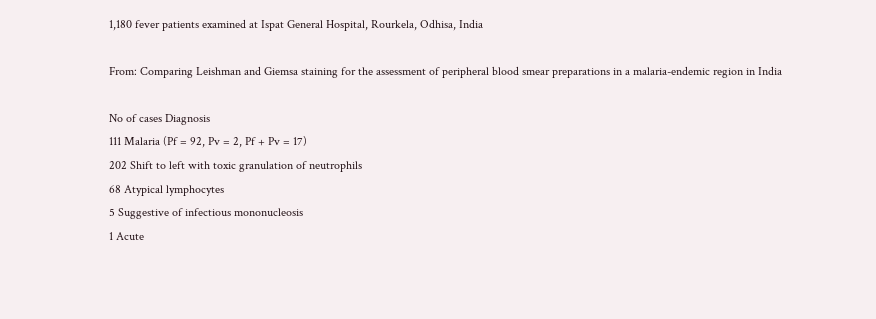1,180 fever patients examined at Ispat General Hospital, Rourkela, Odhisa, India

From: Comparing Leishman and Giemsa staining for the assessment of peripheral blood smear preparations in a malaria-endemic region in India

No of cases Diagnosis
111 Malaria (Pf = 92, Pv = 2, Pf + Pv = 17)
202 Shift to left with toxic granulation of neutrophils
68 Atypical lymphocytes
5 Suggestive of infectious mononucleosis
1 Acute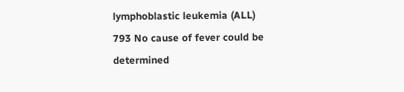lymphoblastic leukemia (ALL)
793 No cause of fever could be determined